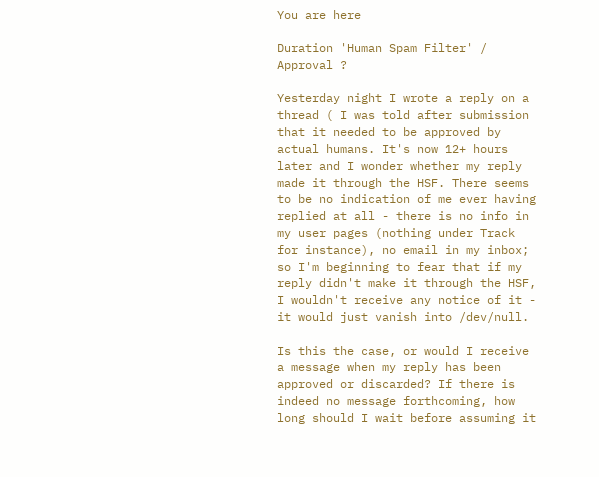You are here

Duration 'Human Spam Filter' / Approval ?

Yesterday night I wrote a reply on a thread ( I was told after submission that it needed to be approved by actual humans. It's now 12+ hours later and I wonder whether my reply made it through the HSF. There seems to be no indication of me ever having replied at all - there is no info in my user pages (nothing under Track for instance), no email in my inbox; so I'm beginning to fear that if my reply didn't make it through the HSF, I wouldn't receive any notice of it - it would just vanish into /dev/null.

Is this the case, or would I receive a message when my reply has been approved or discarded? If there is indeed no message forthcoming, how long should I wait before assuming it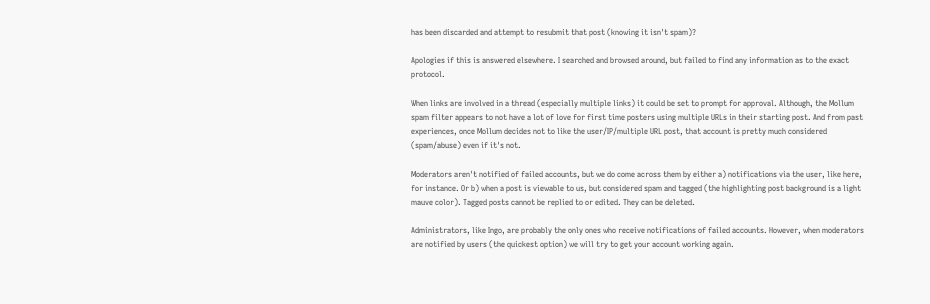has been discarded and attempt to resubmit that post (knowing it isn't spam)?

Apologies if this is answered elsewhere. I searched and browsed around, but failed to find any information as to the exact protocol.

When links are involved in a thread (especially multiple links) it could be set to prompt for approval. Although, the Mollum spam filter appears to not have a lot of love for first time posters using multiple URLs in their starting post. And from past experiences, once Mollum decides not to like the user/IP/multiple URL post, that account is pretty much considered (spam/abuse) even if it's not.

Moderators aren't notified of failed accounts, but we do come across them by either a) notifications via the user, like here, for instance. Or b) when a post is viewable to us, but considered spam and tagged (the highlighting post background is a light mauve color). Tagged posts cannot be replied to or edited. They can be deleted.

Administrators, like Ingo, are probably the only ones who receive notifications of failed accounts. However, when moderators are notified by users (the quickest option) we will try to get your account working again.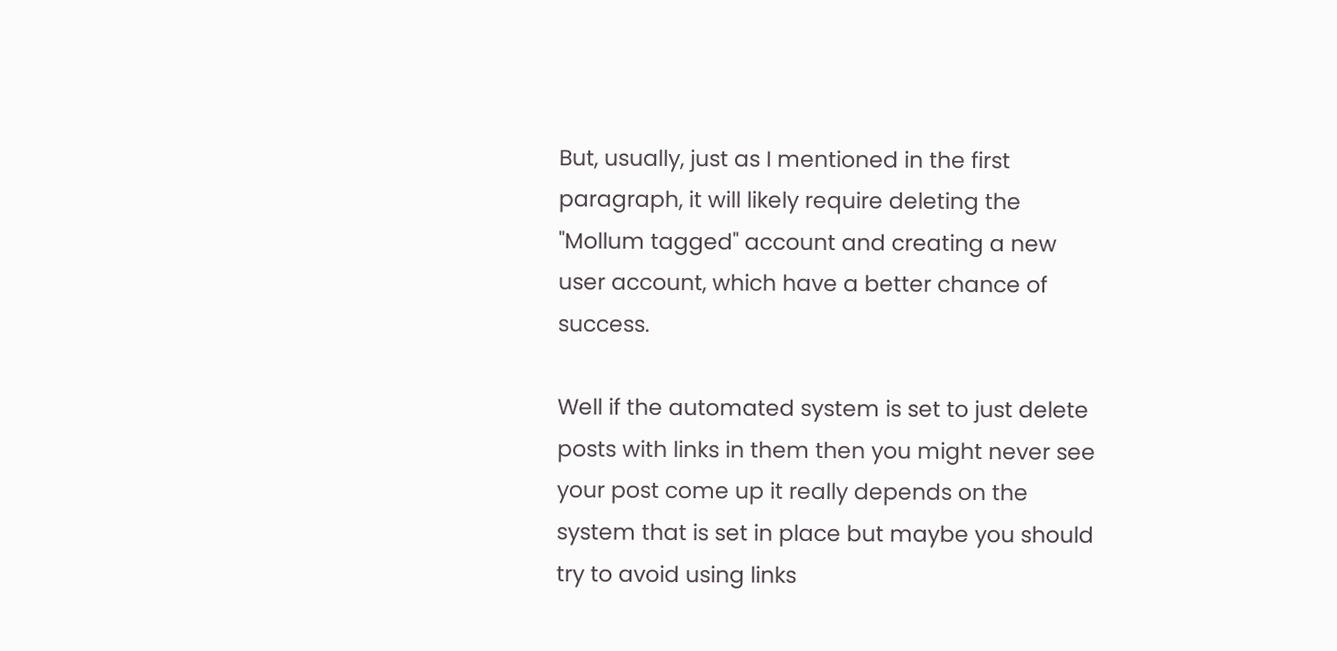But, usually, just as I mentioned in the first paragraph, it will likely require deleting the "Mollum tagged" account and creating a new user account, which have a better chance of success.

Well if the automated system is set to just delete posts with links in them then you might never see your post come up it really depends on the system that is set in place but maybe you should try to avoid using links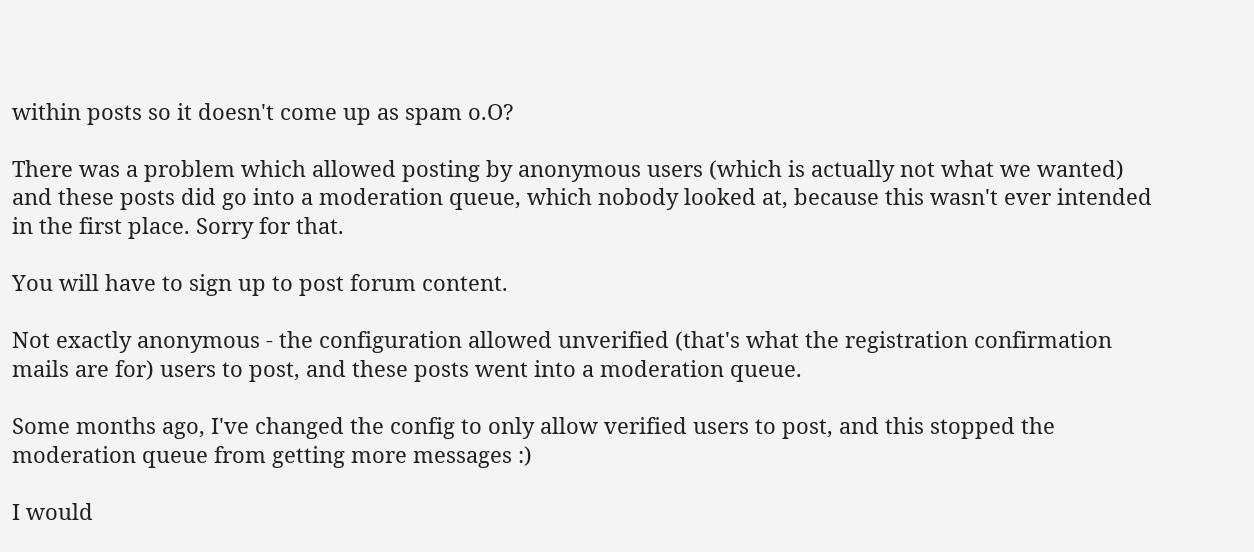within posts so it doesn't come up as spam o.O?

There was a problem which allowed posting by anonymous users (which is actually not what we wanted) and these posts did go into a moderation queue, which nobody looked at, because this wasn't ever intended in the first place. Sorry for that.

You will have to sign up to post forum content.

Not exactly anonymous - the configuration allowed unverified (that's what the registration confirmation mails are for) users to post, and these posts went into a moderation queue.

Some months ago, I've changed the config to only allow verified users to post, and this stopped the moderation queue from getting more messages :)

I would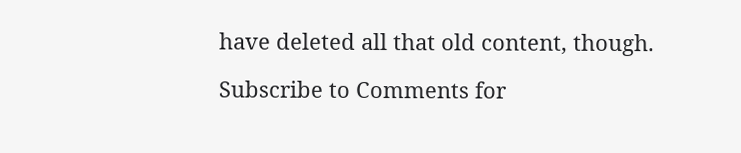have deleted all that old content, though.

Subscribe to Comments for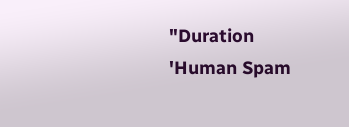"Duration 'Human Spam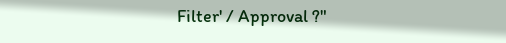Filter' / Approval ?"